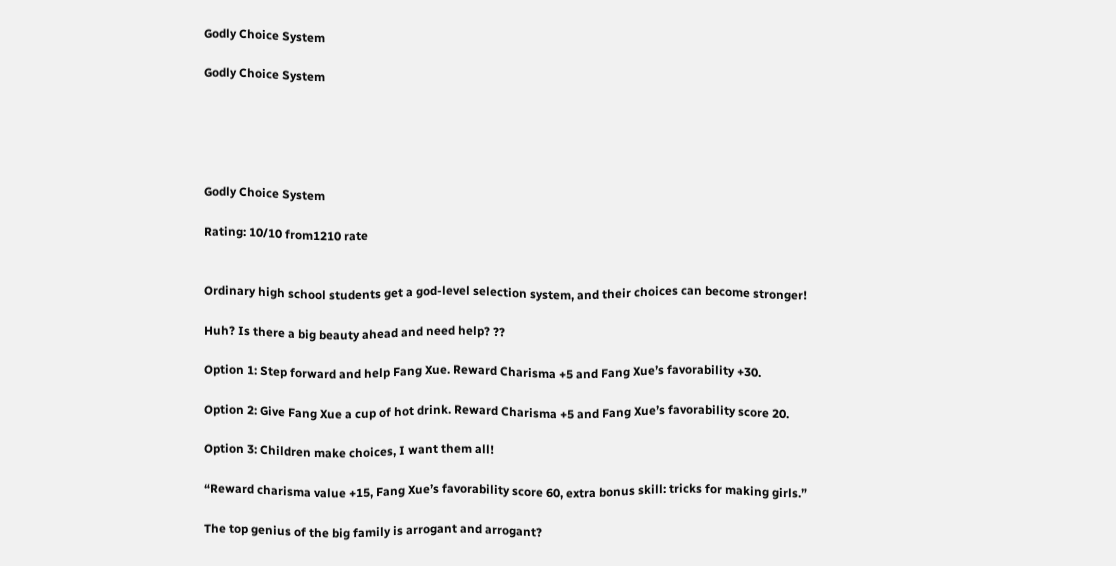Godly Choice System

Godly Choice System





Godly Choice System

Rating: 10/10 from1210 rate


Ordinary high school students get a god-level selection system, and their choices can become stronger!

Huh? Is there a big beauty ahead and need help? ??

Option 1: Step forward and help Fang Xue. Reward Charisma +5 and Fang Xue’s favorability +30.

Option 2: Give Fang Xue a cup of hot drink. Reward Charisma +5 and Fang Xue’s favorability score 20.

Option 3: Children make choices, I want them all!

“Reward charisma value +15, Fang Xue’s favorability score 60, extra bonus skill: tricks for making girls.”

The top genius of the big family is arrogant and arrogant?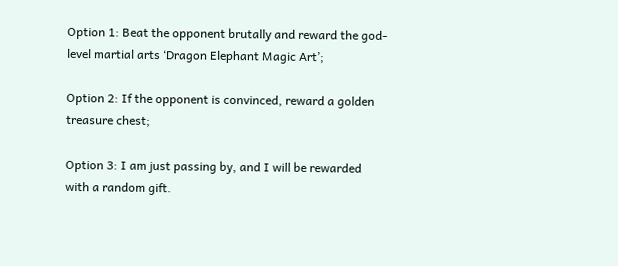Option 1: Beat the opponent brutally and reward the god-level martial arts ‘Dragon Elephant Magic Art’;

Option 2: If the opponent is convinced, reward a golden treasure chest;

Option 3: I am just passing by, and I will be rewarded with a random gift.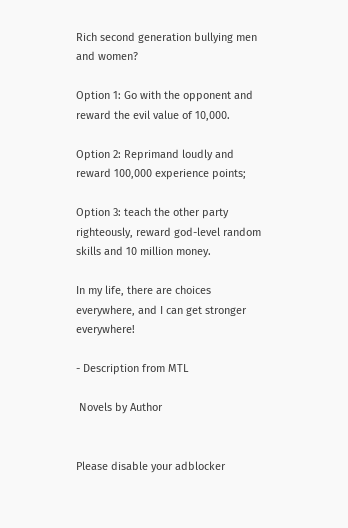Rich second generation bullying men and women?

Option 1: Go with the opponent and reward the evil value of 10,000.

Option 2: Reprimand loudly and reward 100,000 experience points;

Option 3: teach the other party righteously, reward god-level random skills and 10 million money.

In my life, there are choices everywhere, and I can get stronger everywhere!

- Description from MTL

 Novels by Author


Please disable your adblocker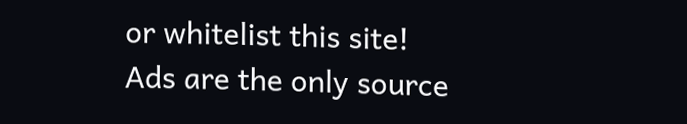or whitelist this site!
Ads are the only source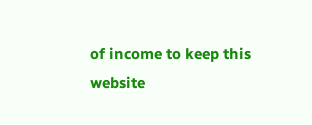of income to keep this website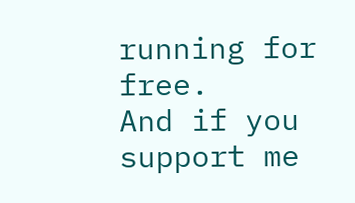running for free.
And if you support me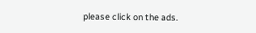please click on the ads.